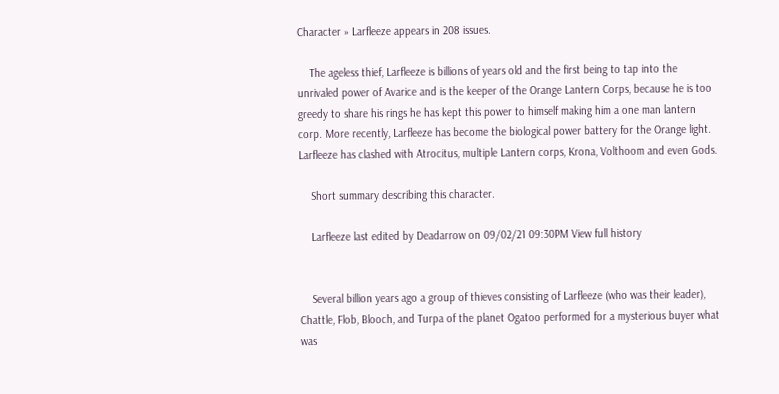Character » Larfleeze appears in 208 issues.

    The ageless thief, Larfleeze is billions of years old and the first being to tap into the unrivaled power of Avarice and is the keeper of the Orange Lantern Corps, because he is too greedy to share his rings he has kept this power to himself making him a one man lantern corp. More recently, Larfleeze has become the biological power battery for the Orange light. Larfleeze has clashed with Atrocitus, multiple Lantern corps, Krona, Volthoom and even Gods.

    Short summary describing this character.

    Larfleeze last edited by Deadarrow on 09/02/21 09:30PM View full history


    Several billion years ago a group of thieves consisting of Larfleeze (who was their leader), Chattle, Flob, Blooch, and Turpa of the planet Ogatoo performed for a mysterious buyer what was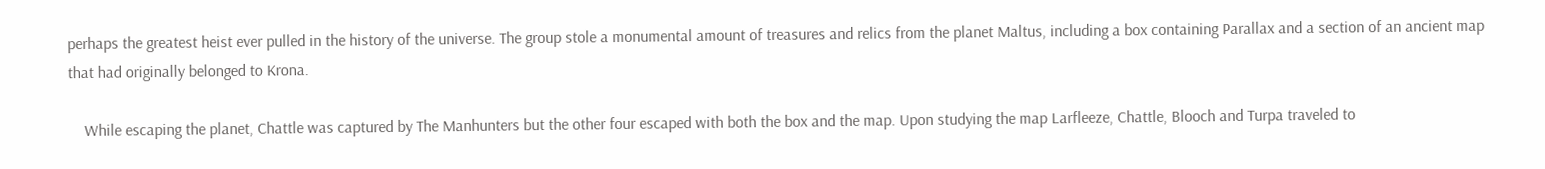perhaps the greatest heist ever pulled in the history of the universe. The group stole a monumental amount of treasures and relics from the planet Maltus, including a box containing Parallax and a section of an ancient map that had originally belonged to Krona.

    While escaping the planet, Chattle was captured by The Manhunters but the other four escaped with both the box and the map. Upon studying the map Larfleeze, Chattle, Blooch and Turpa traveled to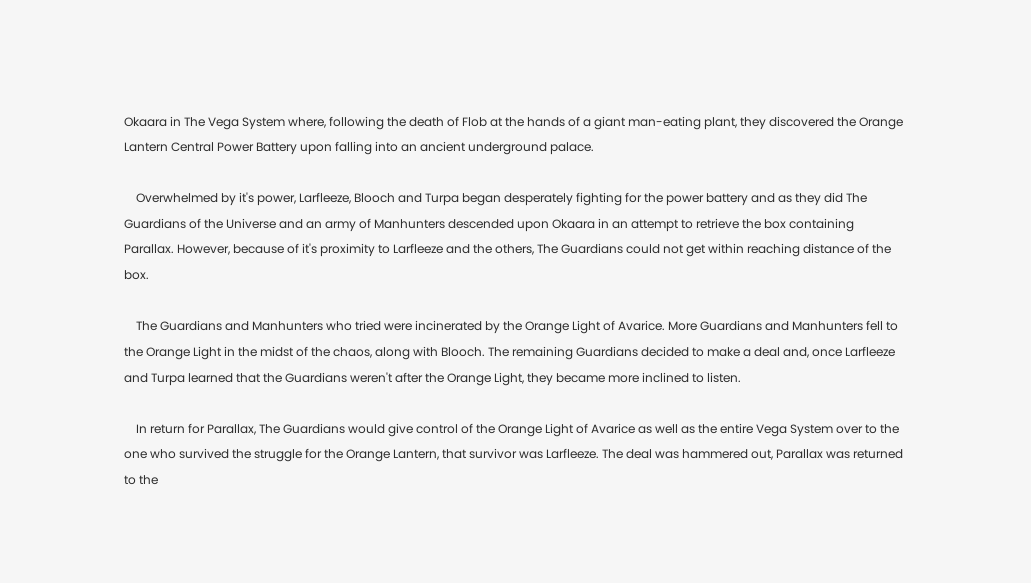Okaara in The Vega System where, following the death of Flob at the hands of a giant man-eating plant, they discovered the Orange Lantern Central Power Battery upon falling into an ancient underground palace.

    Overwhelmed by it's power, Larfleeze, Blooch and Turpa began desperately fighting for the power battery and as they did The Guardians of the Universe and an army of Manhunters descended upon Okaara in an attempt to retrieve the box containing Parallax. However, because of it's proximity to Larfleeze and the others, The Guardians could not get within reaching distance of the box.

    The Guardians and Manhunters who tried were incinerated by the Orange Light of Avarice. More Guardians and Manhunters fell to the Orange Light in the midst of the chaos, along with Blooch. The remaining Guardians decided to make a deal and, once Larfleeze and Turpa learned that the Guardians weren't after the Orange Light, they became more inclined to listen.

    In return for Parallax, The Guardians would give control of the Orange Light of Avarice as well as the entire Vega System over to the one who survived the struggle for the Orange Lantern, that survivor was Larfleeze. The deal was hammered out, Parallax was returned to the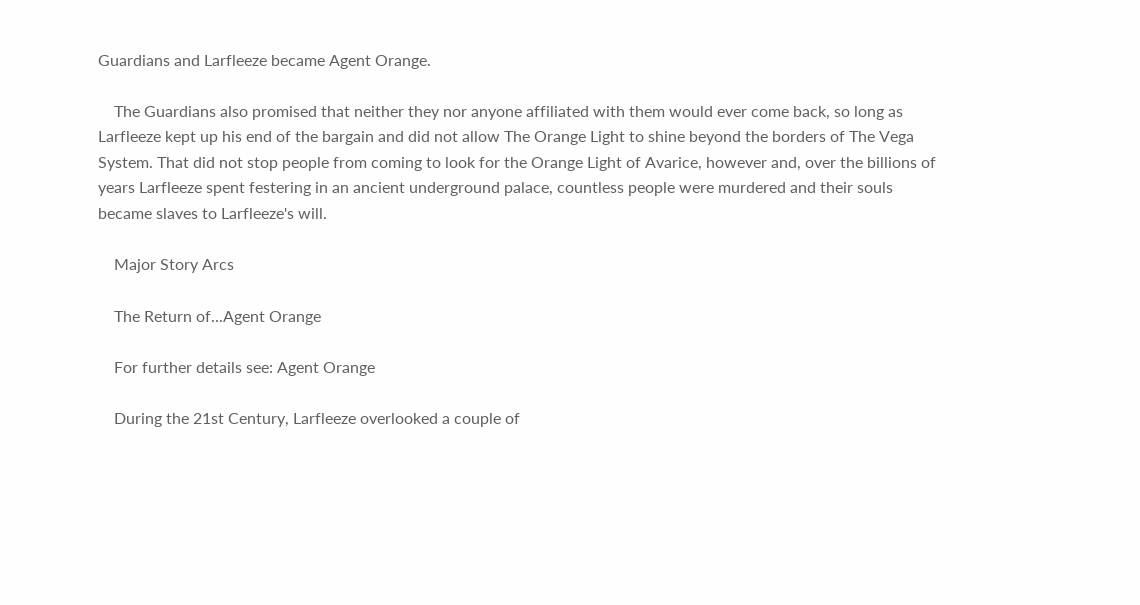Guardians and Larfleeze became Agent Orange.

    The Guardians also promised that neither they nor anyone affiliated with them would ever come back, so long as Larfleeze kept up his end of the bargain and did not allow The Orange Light to shine beyond the borders of The Vega System. That did not stop people from coming to look for the Orange Light of Avarice, however and, over the billions of years Larfleeze spent festering in an ancient underground palace, countless people were murdered and their souls became slaves to Larfleeze's will.

    Major Story Arcs

    The Return of...Agent Orange

    For further details see: Agent Orange

    During the 21st Century, Larfleeze overlooked a couple of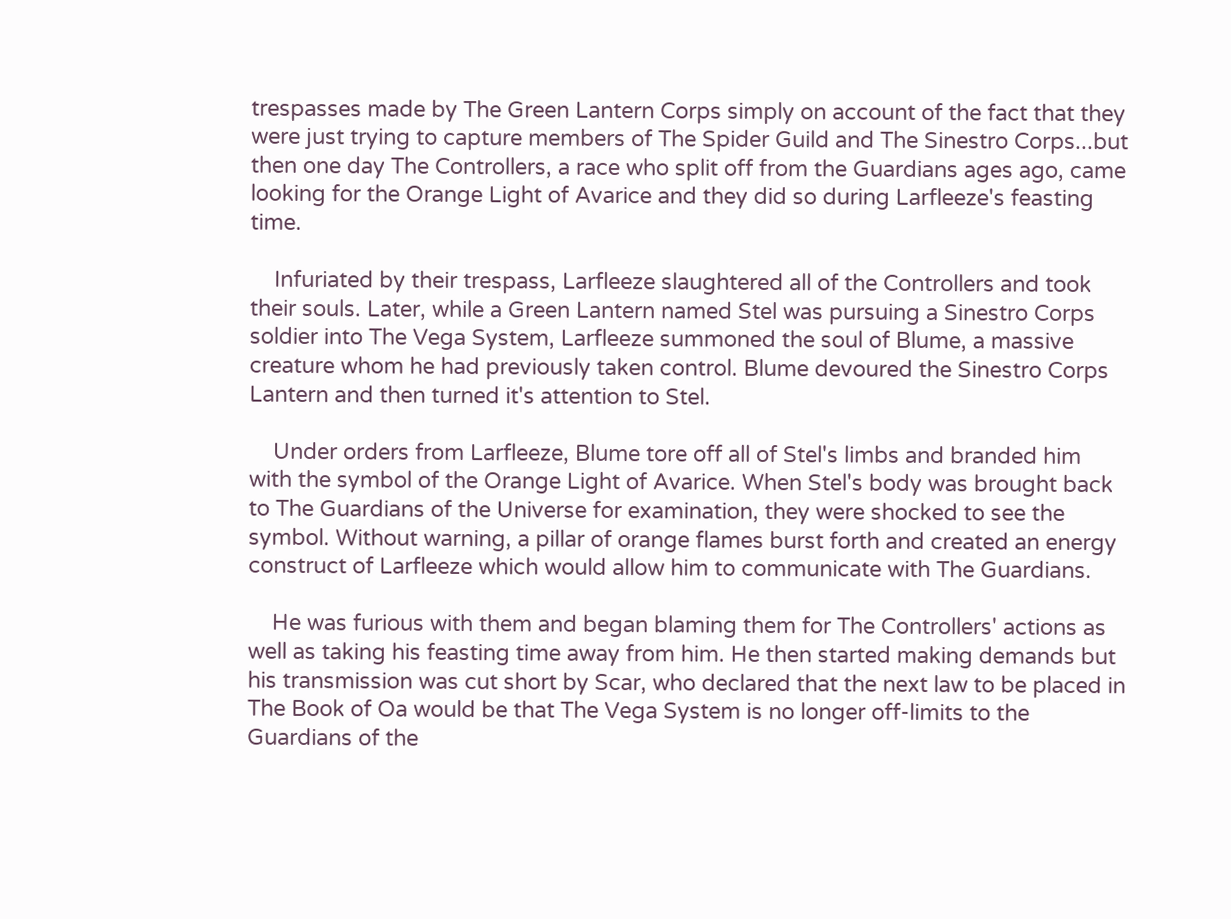trespasses made by The Green Lantern Corps simply on account of the fact that they were just trying to capture members of The Spider Guild and The Sinestro Corps...but then one day The Controllers, a race who split off from the Guardians ages ago, came looking for the Orange Light of Avarice and they did so during Larfleeze's feasting time.

    Infuriated by their trespass, Larfleeze slaughtered all of the Controllers and took their souls. Later, while a Green Lantern named Stel was pursuing a Sinestro Corps soldier into The Vega System, Larfleeze summoned the soul of Blume, a massive creature whom he had previously taken control. Blume devoured the Sinestro Corps Lantern and then turned it's attention to Stel.

    Under orders from Larfleeze, Blume tore off all of Stel's limbs and branded him with the symbol of the Orange Light of Avarice. When Stel's body was brought back to The Guardians of the Universe for examination, they were shocked to see the symbol. Without warning, a pillar of orange flames burst forth and created an energy construct of Larfleeze which would allow him to communicate with The Guardians.

    He was furious with them and began blaming them for The Controllers' actions as well as taking his feasting time away from him. He then started making demands but his transmission was cut short by Scar, who declared that the next law to be placed in The Book of Oa would be that The Vega System is no longer off-limits to the Guardians of the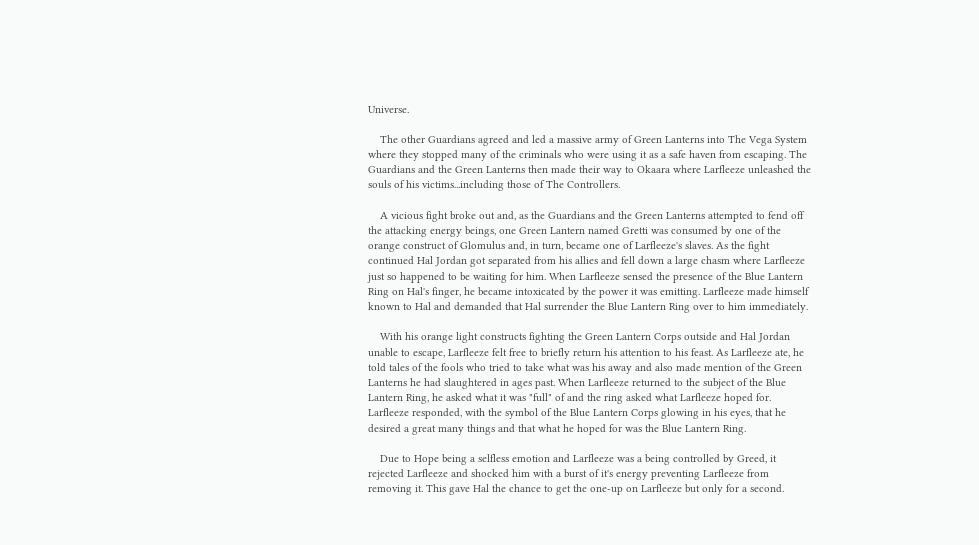Universe.

    The other Guardians agreed and led a massive army of Green Lanterns into The Vega System where they stopped many of the criminals who were using it as a safe haven from escaping. The Guardians and the Green Lanterns then made their way to Okaara where Larfleeze unleashed the souls of his victims...including those of The Controllers.

    A vicious fight broke out and, as the Guardians and the Green Lanterns attempted to fend off the attacking energy beings, one Green Lantern named Gretti was consumed by one of the orange construct of Glomulus and, in turn, became one of Larfleeze's slaves. As the fight continued Hal Jordan got separated from his allies and fell down a large chasm where Larfleeze just so happened to be waiting for him. When Larfleeze sensed the presence of the Blue Lantern Ring on Hal's finger, he became intoxicated by the power it was emitting. Larfleeze made himself known to Hal and demanded that Hal surrender the Blue Lantern Ring over to him immediately.

    With his orange light constructs fighting the Green Lantern Corps outside and Hal Jordan unable to escape, Larfleeze felt free to briefly return his attention to his feast. As Larfleeze ate, he told tales of the fools who tried to take what was his away and also made mention of the Green Lanterns he had slaughtered in ages past. When Larfleeze returned to the subject of the Blue Lantern Ring, he asked what it was "full" of and the ring asked what Larfleeze hoped for. Larfleeze responded, with the symbol of the Blue Lantern Corps glowing in his eyes, that he desired a great many things and that what he hoped for was the Blue Lantern Ring.

    Due to Hope being a selfless emotion and Larfleeze was a being controlled by Greed, it rejected Larfleeze and shocked him with a burst of it's energy preventing Larfleeze from removing it. This gave Hal the chance to get the one-up on Larfleeze but only for a second.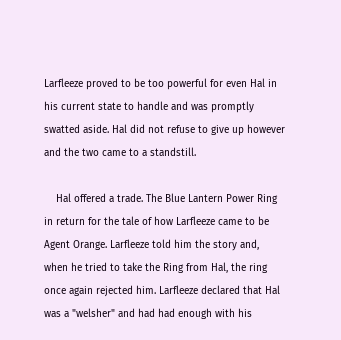Larfleeze proved to be too powerful for even Hal in his current state to handle and was promptly swatted aside. Hal did not refuse to give up however and the two came to a standstill.

    Hal offered a trade. The Blue Lantern Power Ring in return for the tale of how Larfleeze came to be Agent Orange. Larfleeze told him the story and, when he tried to take the Ring from Hal, the ring once again rejected him. Larfleeze declared that Hal was a "welsher" and had had enough with his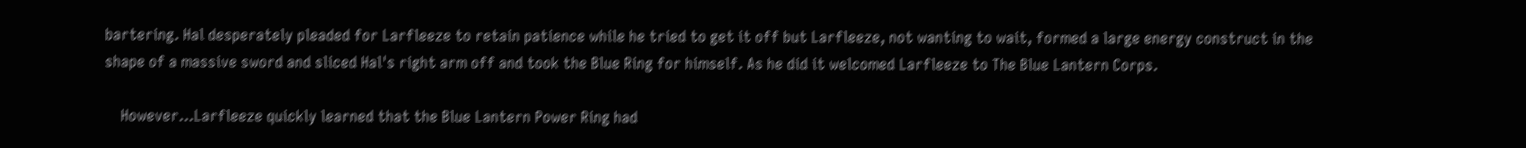bartering. Hal desperately pleaded for Larfleeze to retain patience while he tried to get it off but Larfleeze, not wanting to wait, formed a large energy construct in the shape of a massive sword and sliced Hal's right arm off and took the Blue Ring for himself. As he did it welcomed Larfleeze to The Blue Lantern Corps.

    However...Larfleeze quickly learned that the Blue Lantern Power Ring had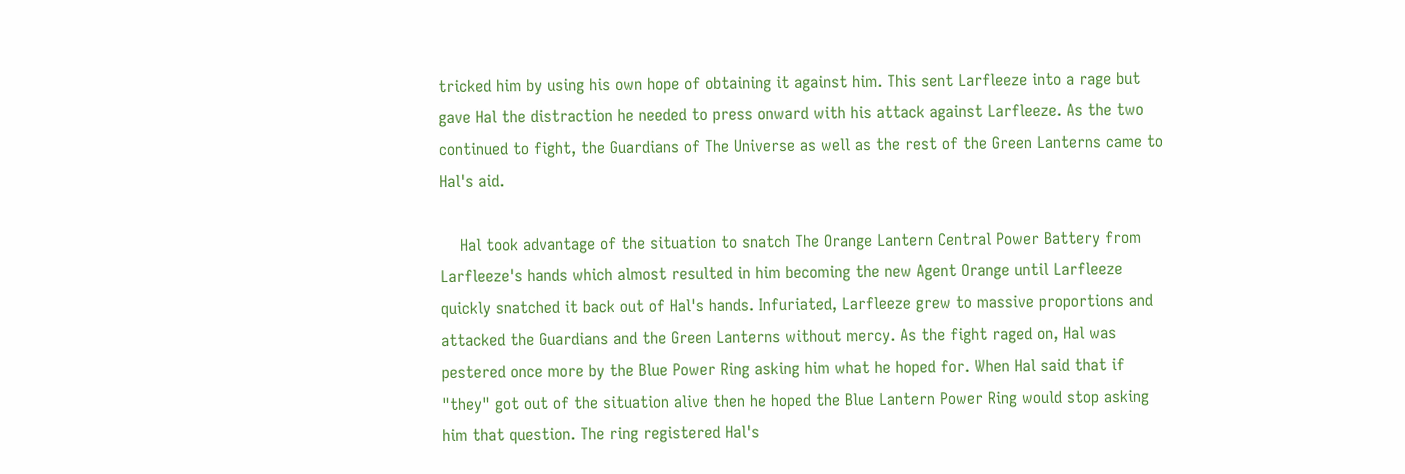tricked him by using his own hope of obtaining it against him. This sent Larfleeze into a rage but gave Hal the distraction he needed to press onward with his attack against Larfleeze. As the two continued to fight, the Guardians of The Universe as well as the rest of the Green Lanterns came to Hal's aid.

    Hal took advantage of the situation to snatch The Orange Lantern Central Power Battery from Larfleeze's hands which almost resulted in him becoming the new Agent Orange until Larfleeze quickly snatched it back out of Hal's hands. Infuriated, Larfleeze grew to massive proportions and attacked the Guardians and the Green Lanterns without mercy. As the fight raged on, Hal was pestered once more by the Blue Power Ring asking him what he hoped for. When Hal said that if "they" got out of the situation alive then he hoped the Blue Lantern Power Ring would stop asking him that question. The ring registered Hal's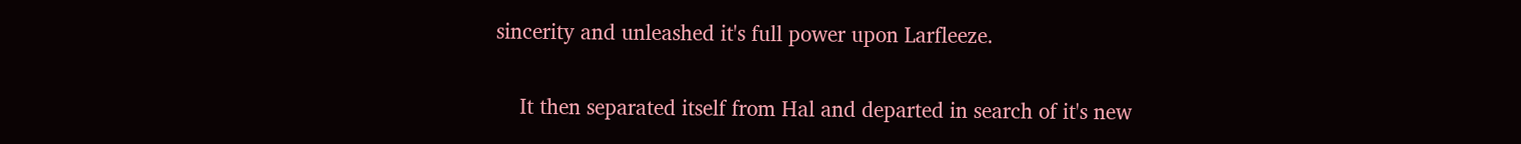sincerity and unleashed it's full power upon Larfleeze.

    It then separated itself from Hal and departed in search of it's new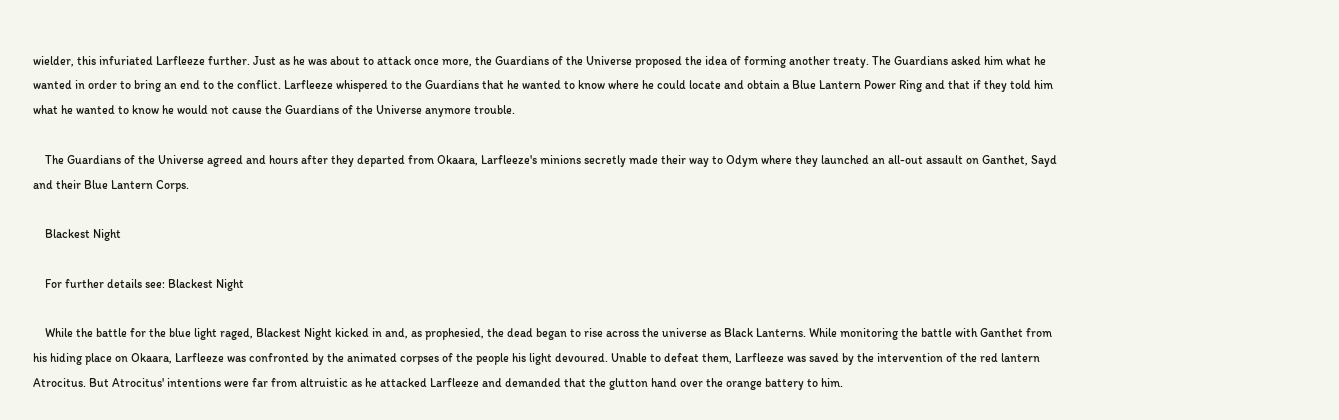wielder, this infuriated Larfleeze further. Just as he was about to attack once more, the Guardians of the Universe proposed the idea of forming another treaty. The Guardians asked him what he wanted in order to bring an end to the conflict. Larfleeze whispered to the Guardians that he wanted to know where he could locate and obtain a Blue Lantern Power Ring and that if they told him what he wanted to know he would not cause the Guardians of the Universe anymore trouble.

    The Guardians of the Universe agreed and hours after they departed from Okaara, Larfleeze's minions secretly made their way to Odym where they launched an all-out assault on Ganthet, Sayd and their Blue Lantern Corps.

    Blackest Night

    For further details see: Blackest Night

    While the battle for the blue light raged, Blackest Night kicked in and, as prophesied, the dead began to rise across the universe as Black Lanterns. While monitoring the battle with Ganthet from his hiding place on Okaara, Larfleeze was confronted by the animated corpses of the people his light devoured. Unable to defeat them, Larfleeze was saved by the intervention of the red lantern Atrocitus. But Atrocitus' intentions were far from altruistic as he attacked Larfleeze and demanded that the glutton hand over the orange battery to him.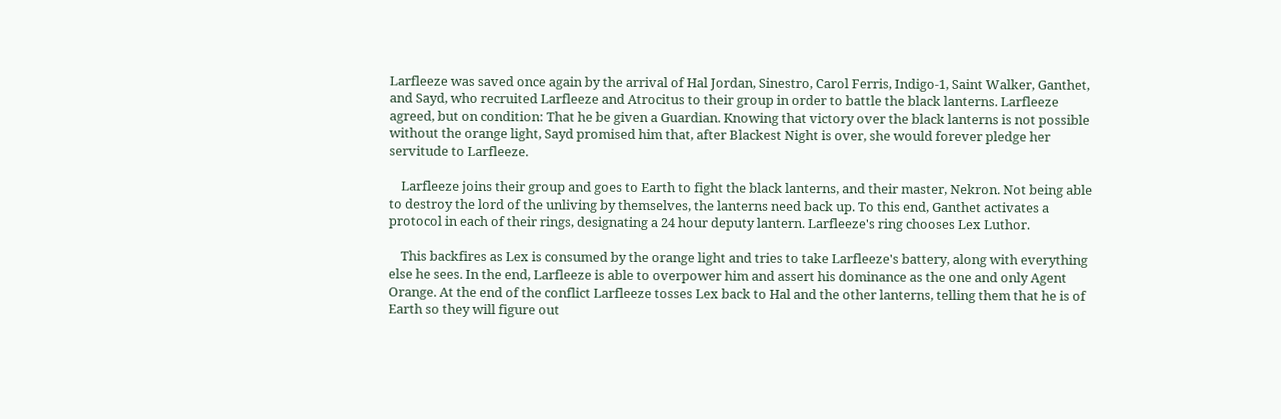Larfleeze was saved once again by the arrival of Hal Jordan, Sinestro, Carol Ferris, Indigo-1, Saint Walker, Ganthet, and Sayd, who recruited Larfleeze and Atrocitus to their group in order to battle the black lanterns. Larfleeze agreed, but on condition: That he be given a Guardian. Knowing that victory over the black lanterns is not possible without the orange light, Sayd promised him that, after Blackest Night is over, she would forever pledge her servitude to Larfleeze.

    Larfleeze joins their group and goes to Earth to fight the black lanterns, and their master, Nekron. Not being able to destroy the lord of the unliving by themselves, the lanterns need back up. To this end, Ganthet activates a protocol in each of their rings, designating a 24 hour deputy lantern. Larfleeze's ring chooses Lex Luthor.

    This backfires as Lex is consumed by the orange light and tries to take Larfleeze's battery, along with everything else he sees. In the end, Larfleeze is able to overpower him and assert his dominance as the one and only Agent Orange. At the end of the conflict Larfleeze tosses Lex back to Hal and the other lanterns, telling them that he is of Earth so they will figure out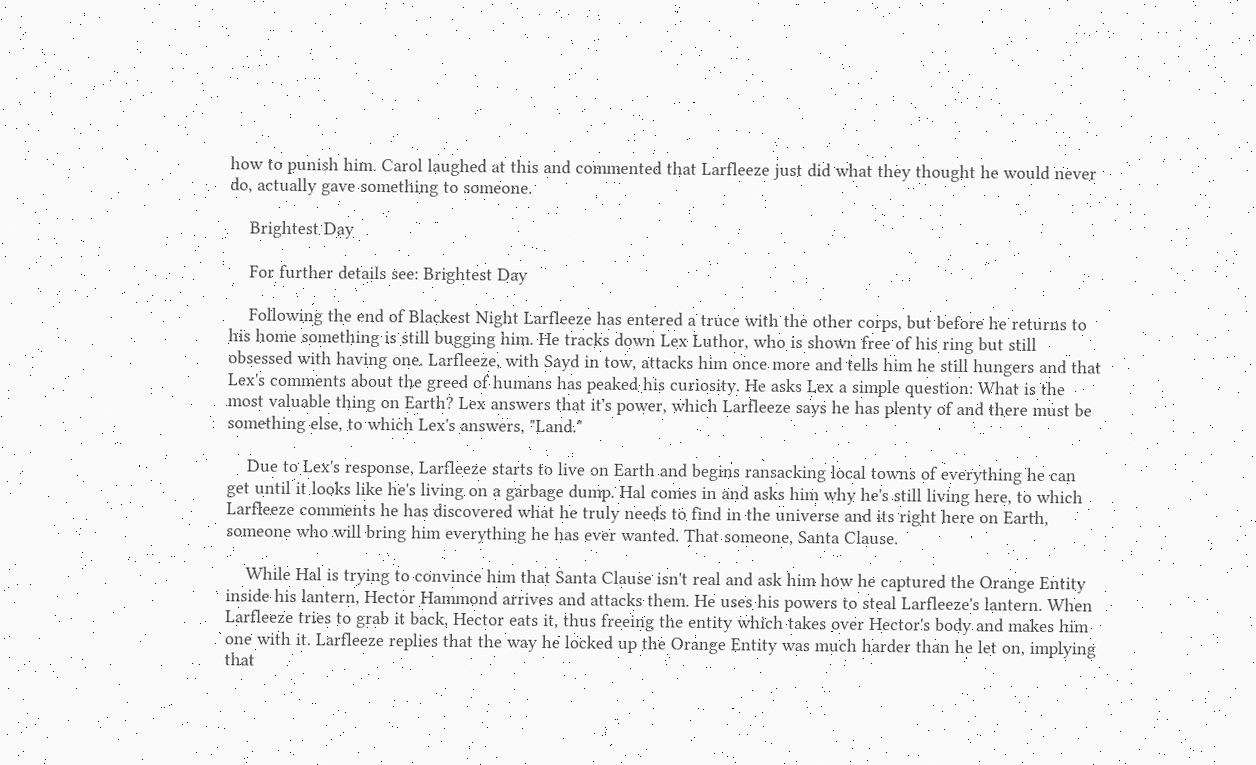how to punish him. Carol laughed at this and commented that Larfleeze just did what they thought he would never do, actually gave something to someone.

    Brightest Day

    For further details see: Brightest Day

    Following the end of Blackest Night Larfleeze has entered a truce with the other corps, but before he returns to his home something is still bugging him. He tracks down Lex Luthor, who is shown free of his ring but still obsessed with having one. Larfleeze, with Sayd in tow, attacks him once more and tells him he still hungers and that Lex's comments about the greed of humans has peaked his curiosity. He asks Lex a simple question: What is the most valuable thing on Earth? Lex answers that it's power, which Larfleeze says he has plenty of and there must be something else, to which Lex's answers, "Land."

    Due to Lex's response, Larfleeze starts to live on Earth and begins ransacking local towns of everything he can get until it looks like he's living on a garbage dump. Hal comes in and asks him why he's still living here, to which Larfleeze comments he has discovered what he truly needs to find in the universe and its right here on Earth, someone who will bring him everything he has ever wanted. That someone, Santa Clause.

    While Hal is trying to convince him that Santa Clause isn't real and ask him how he captured the Orange Entity inside his lantern, Hector Hammond arrives and attacks them. He uses his powers to steal Larfleeze's lantern. When Larfleeze tries to grab it back, Hector eats it, thus freeing the entity which takes over Hector's body and makes him one with it. Larfleeze replies that the way he locked up the Orange Entity was much harder than he let on, implying that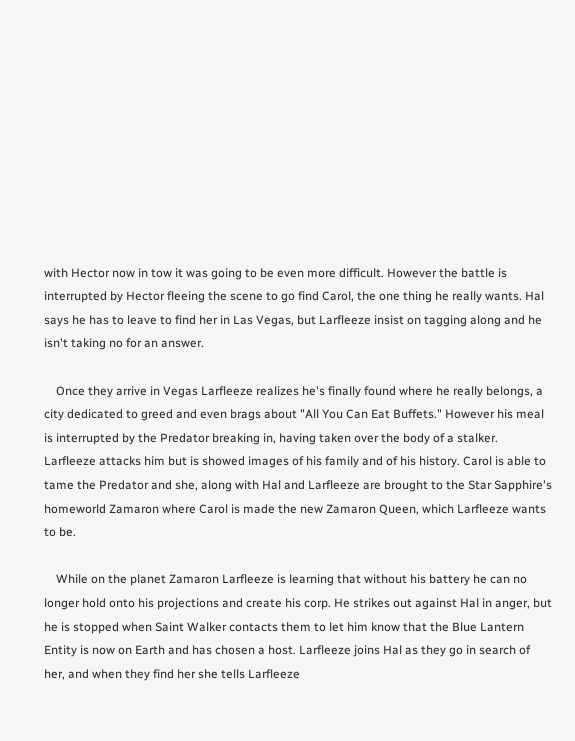with Hector now in tow it was going to be even more difficult. However the battle is interrupted by Hector fleeing the scene to go find Carol, the one thing he really wants. Hal says he has to leave to find her in Las Vegas, but Larfleeze insist on tagging along and he isn't taking no for an answer.

    Once they arrive in Vegas Larfleeze realizes he's finally found where he really belongs, a city dedicated to greed and even brags about "All You Can Eat Buffets." However his meal is interrupted by the Predator breaking in, having taken over the body of a stalker. Larfleeze attacks him but is showed images of his family and of his history. Carol is able to tame the Predator and she, along with Hal and Larfleeze are brought to the Star Sapphire's homeworld Zamaron where Carol is made the new Zamaron Queen, which Larfleeze wants to be.

    While on the planet Zamaron Larfleeze is learning that without his battery he can no longer hold onto his projections and create his corp. He strikes out against Hal in anger, but he is stopped when Saint Walker contacts them to let him know that the Blue Lantern Entity is now on Earth and has chosen a host. Larfleeze joins Hal as they go in search of her, and when they find her she tells Larfleeze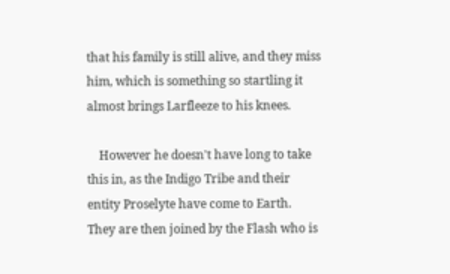that his family is still alive, and they miss him, which is something so startling it almost brings Larfleeze to his knees.

    However he doesn't have long to take this in, as the Indigo Tribe and their entity Proselyte have come to Earth. They are then joined by the Flash who is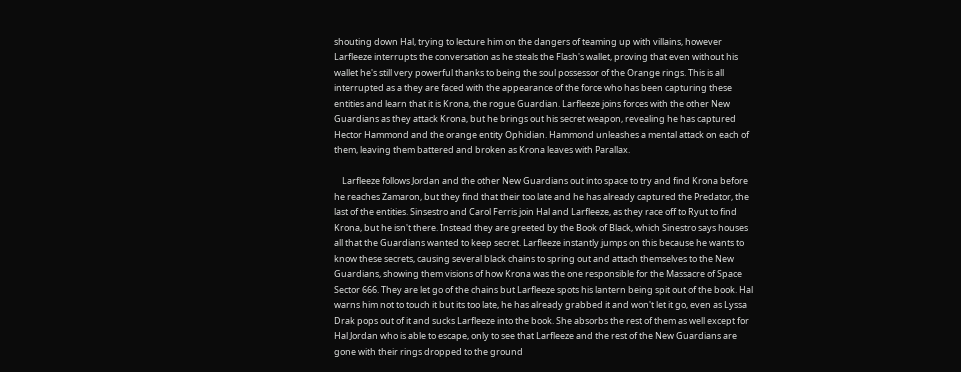shouting down Hal, trying to lecture him on the dangers of teaming up with villains, however Larfleeze interrupts the conversation as he steals the Flash's wallet, proving that even without his wallet he's still very powerful thanks to being the soul possessor of the Orange rings. This is all interrupted as a they are faced with the appearance of the force who has been capturing these entities and learn that it is Krona, the rogue Guardian. Larfleeze joins forces with the other New Guardians as they attack Krona, but he brings out his secret weapon, revealing he has captured Hector Hammond and the orange entity Ophidian. Hammond unleashes a mental attack on each of them, leaving them battered and broken as Krona leaves with Parallax.

    Larfleeze follows Jordan and the other New Guardians out into space to try and find Krona before he reaches Zamaron, but they find that their too late and he has already captured the Predator, the last of the entities. Sinsestro and Carol Ferris join Hal and Larfleeze, as they race off to Ryut to find Krona, but he isn't there. Instead they are greeted by the Book of Black, which Sinestro says houses all that the Guardians wanted to keep secret. Larfleeze instantly jumps on this because he wants to know these secrets, causing several black chains to spring out and attach themselves to the New Guardians, showing them visions of how Krona was the one responsible for the Massacre of Space Sector 666. They are let go of the chains but Larfleeze spots his lantern being spit out of the book. Hal warns him not to touch it but its too late, he has already grabbed it and won't let it go, even as Lyssa Drak pops out of it and sucks Larfleeze into the book. She absorbs the rest of them as well except for Hal Jordan who is able to escape, only to see that Larfleeze and the rest of the New Guardians are gone with their rings dropped to the ground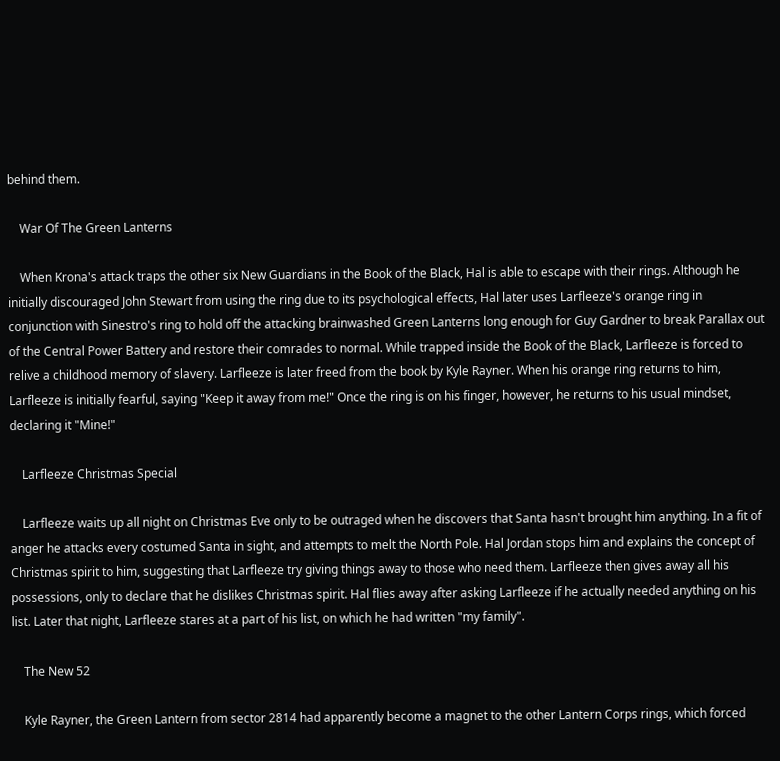behind them.

    War Of The Green Lanterns

    When Krona's attack traps the other six New Guardians in the Book of the Black, Hal is able to escape with their rings. Although he initially discouraged John Stewart from using the ring due to its psychological effects, Hal later uses Larfleeze's orange ring in conjunction with Sinestro's ring to hold off the attacking brainwashed Green Lanterns long enough for Guy Gardner to break Parallax out of the Central Power Battery and restore their comrades to normal. While trapped inside the Book of the Black, Larfleeze is forced to relive a childhood memory of slavery. Larfleeze is later freed from the book by Kyle Rayner. When his orange ring returns to him, Larfleeze is initially fearful, saying "Keep it away from me!" Once the ring is on his finger, however, he returns to his usual mindset, declaring it "Mine!"

    Larfleeze Christmas Special

    Larfleeze waits up all night on Christmas Eve only to be outraged when he discovers that Santa hasn't brought him anything. In a fit of anger he attacks every costumed Santa in sight, and attempts to melt the North Pole. Hal Jordan stops him and explains the concept of Christmas spirit to him, suggesting that Larfleeze try giving things away to those who need them. Larfleeze then gives away all his possessions, only to declare that he dislikes Christmas spirit. Hal flies away after asking Larfleeze if he actually needed anything on his list. Later that night, Larfleeze stares at a part of his list, on which he had written "my family".

    The New 52

    Kyle Rayner, the Green Lantern from sector 2814 had apparently become a magnet to the other Lantern Corps rings, which forced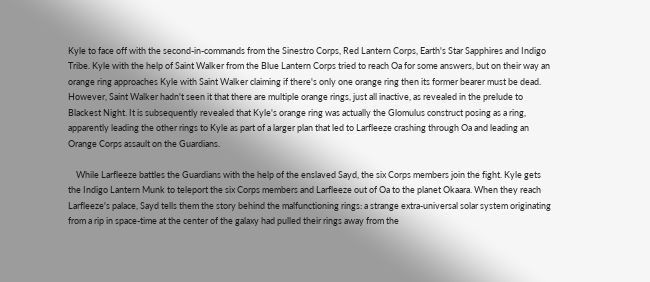Kyle to face off with the second-in-commands from the Sinestro Corps, Red Lantern Corps, Earth's Star Sapphires and Indigo Tribe. Kyle with the help of Saint Walker from the Blue Lantern Corps tried to reach Oa for some answers, but on their way an orange ring approaches Kyle with Saint Walker claiming if there's only one orange ring then its former bearer must be dead. However, Saint Walker hadn't seen it that there are multiple orange rings, just all inactive, as revealed in the prelude to Blackest Night. It is subsequently revealed that Kyle's orange ring was actually the Glomulus construct posing as a ring, apparently leading the other rings to Kyle as part of a larger plan that led to Larfleeze crashing through Oa and leading an Orange Corps assault on the Guardians.

    While Larfleeze battles the Guardians with the help of the enslaved Sayd, the six Corps members join the fight. Kyle gets the Indigo Lantern Munk to teleport the six Corps members and Larfleeze out of Oa to the planet Okaara. When they reach Larfleeze's palace, Sayd tells them the story behind the malfunctioning rings: a strange extra-universal solar system originating from a rip in space-time at the center of the galaxy had pulled their rings away from the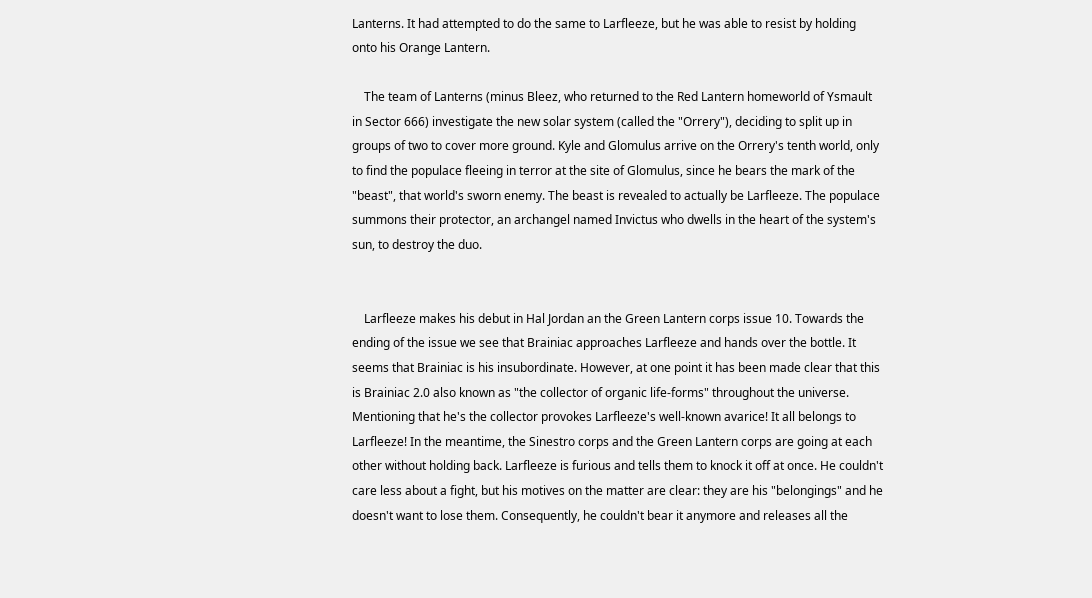Lanterns. It had attempted to do the same to Larfleeze, but he was able to resist by holding onto his Orange Lantern.

    The team of Lanterns (minus Bleez, who returned to the Red Lantern homeworld of Ysmault in Sector 666) investigate the new solar system (called the "Orrery"), deciding to split up in groups of two to cover more ground. Kyle and Glomulus arrive on the Orrery's tenth world, only to find the populace fleeing in terror at the site of Glomulus, since he bears the mark of the "beast", that world's sworn enemy. The beast is revealed to actually be Larfleeze. The populace summons their protector, an archangel named Invictus who dwells in the heart of the system's sun, to destroy the duo.


    Larfleeze makes his debut in Hal Jordan an the Green Lantern corps issue 10. Towards the ending of the issue we see that Brainiac approaches Larfleeze and hands over the bottle. It seems that Brainiac is his insubordinate. However, at one point it has been made clear that this is Brainiac 2.0 also known as "the collector of organic life-forms" throughout the universe. Mentioning that he's the collector provokes Larfleeze's well-known avarice! It all belongs to Larfleeze! In the meantime, the Sinestro corps and the Green Lantern corps are going at each other without holding back. Larfleeze is furious and tells them to knock it off at once. He couldn't care less about a fight, but his motives on the matter are clear: they are his "belongings" and he doesn't want to lose them. Consequently, he couldn't bear it anymore and releases all the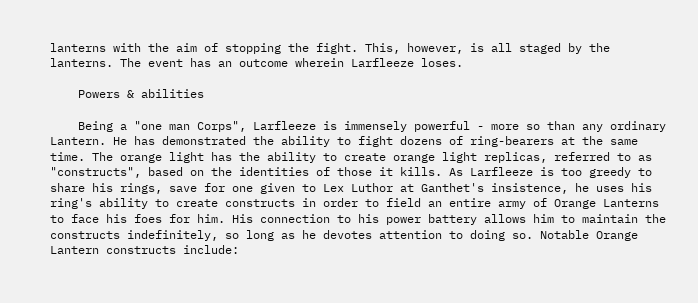lanterns with the aim of stopping the fight. This, however, is all staged by the lanterns. The event has an outcome wherein Larfleeze loses.

    Powers & abilities

    Being a "one man Corps", Larfleeze is immensely powerful - more so than any ordinary Lantern. He has demonstrated the ability to fight dozens of ring-bearers at the same time. The orange light has the ability to create orange light replicas, referred to as "constructs", based on the identities of those it kills. As Larfleeze is too greedy to share his rings, save for one given to Lex Luthor at Ganthet's insistence, he uses his ring's ability to create constructs in order to field an entire army of Orange Lanterns to face his foes for him. His connection to his power battery allows him to maintain the constructs indefinitely, so long as he devotes attention to doing so. Notable Orange Lantern constructs include: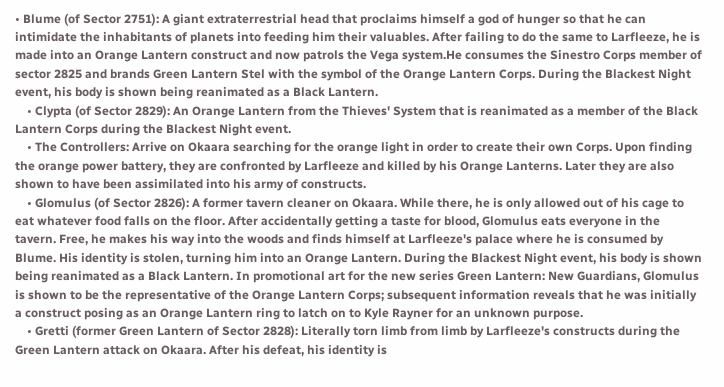• Blume (of Sector 2751): A giant extraterrestrial head that proclaims himself a god of hunger so that he can intimidate the inhabitants of planets into feeding him their valuables. After failing to do the same to Larfleeze, he is made into an Orange Lantern construct and now patrols the Vega system.He consumes the Sinestro Corps member of sector 2825 and brands Green Lantern Stel with the symbol of the Orange Lantern Corps. During the Blackest Night event, his body is shown being reanimated as a Black Lantern.
    • Clypta (of Sector 2829): An Orange Lantern from the Thieves' System that is reanimated as a member of the Black Lantern Corps during the Blackest Night event.
    • The Controllers: Arrive on Okaara searching for the orange light in order to create their own Corps. Upon finding the orange power battery, they are confronted by Larfleeze and killed by his Orange Lanterns. Later they are also shown to have been assimilated into his army of constructs.
    • Glomulus (of Sector 2826): A former tavern cleaner on Okaara. While there, he is only allowed out of his cage to eat whatever food falls on the floor. After accidentally getting a taste for blood, Glomulus eats everyone in the tavern. Free, he makes his way into the woods and finds himself at Larfleeze's palace where he is consumed by Blume. His identity is stolen, turning him into an Orange Lantern. During the Blackest Night event, his body is shown being reanimated as a Black Lantern. In promotional art for the new series Green Lantern: New Guardians, Glomulus is shown to be the representative of the Orange Lantern Corps; subsequent information reveals that he was initially a construct posing as an Orange Lantern ring to latch on to Kyle Rayner for an unknown purpose.
    • Gretti (former Green Lantern of Sector 2828): Literally torn limb from limb by Larfleeze's constructs during the Green Lantern attack on Okaara. After his defeat, his identity is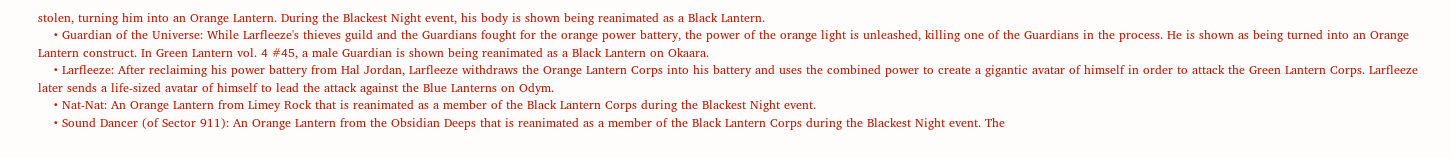stolen, turning him into an Orange Lantern. During the Blackest Night event, his body is shown being reanimated as a Black Lantern.
    • Guardian of the Universe: While Larfleeze's thieves guild and the Guardians fought for the orange power battery, the power of the orange light is unleashed, killing one of the Guardians in the process. He is shown as being turned into an Orange Lantern construct. In Green Lantern vol. 4 #45, a male Guardian is shown being reanimated as a Black Lantern on Okaara.
    • Larfleeze: After reclaiming his power battery from Hal Jordan, Larfleeze withdraws the Orange Lantern Corps into his battery and uses the combined power to create a gigantic avatar of himself in order to attack the Green Lantern Corps. Larfleeze later sends a life-sized avatar of himself to lead the attack against the Blue Lanterns on Odym.
    • Nat-Nat: An Orange Lantern from Limey Rock that is reanimated as a member of the Black Lantern Corps during the Blackest Night event.
    • Sound Dancer (of Sector 911): An Orange Lantern from the Obsidian Deeps that is reanimated as a member of the Black Lantern Corps during the Blackest Night event. The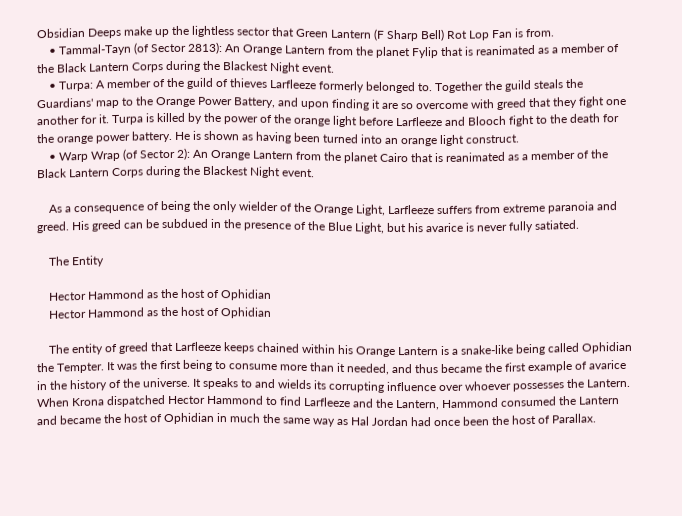Obsidian Deeps make up the lightless sector that Green Lantern (F Sharp Bell) Rot Lop Fan is from.
    • Tammal-Tayn (of Sector 2813): An Orange Lantern from the planet Fylip that is reanimated as a member of the Black Lantern Corps during the Blackest Night event.
    • Turpa: A member of the guild of thieves Larfleeze formerly belonged to. Together the guild steals the Guardians' map to the Orange Power Battery, and upon finding it are so overcome with greed that they fight one another for it. Turpa is killed by the power of the orange light before Larfleeze and Blooch fight to the death for the orange power battery. He is shown as having been turned into an orange light construct.
    • Warp Wrap (of Sector 2): An Orange Lantern from the planet Cairo that is reanimated as a member of the Black Lantern Corps during the Blackest Night event.

    As a consequence of being the only wielder of the Orange Light, Larfleeze suffers from extreme paranoia and greed. His greed can be subdued in the presence of the Blue Light, but his avarice is never fully satiated.

    The Entity

    Hector Hammond as the host of Ophidian
    Hector Hammond as the host of Ophidian

    The entity of greed that Larfleeze keeps chained within his Orange Lantern is a snake-like being called Ophidian the Tempter. It was the first being to consume more than it needed, and thus became the first example of avarice in the history of the universe. It speaks to and wields its corrupting influence over whoever possesses the Lantern. When Krona dispatched Hector Hammond to find Larfleeze and the Lantern, Hammond consumed the Lantern and became the host of Ophidian in much the same way as Hal Jordan had once been the host of Parallax.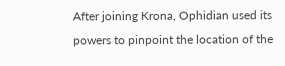After joining Krona, Ophidian used its powers to pinpoint the location of the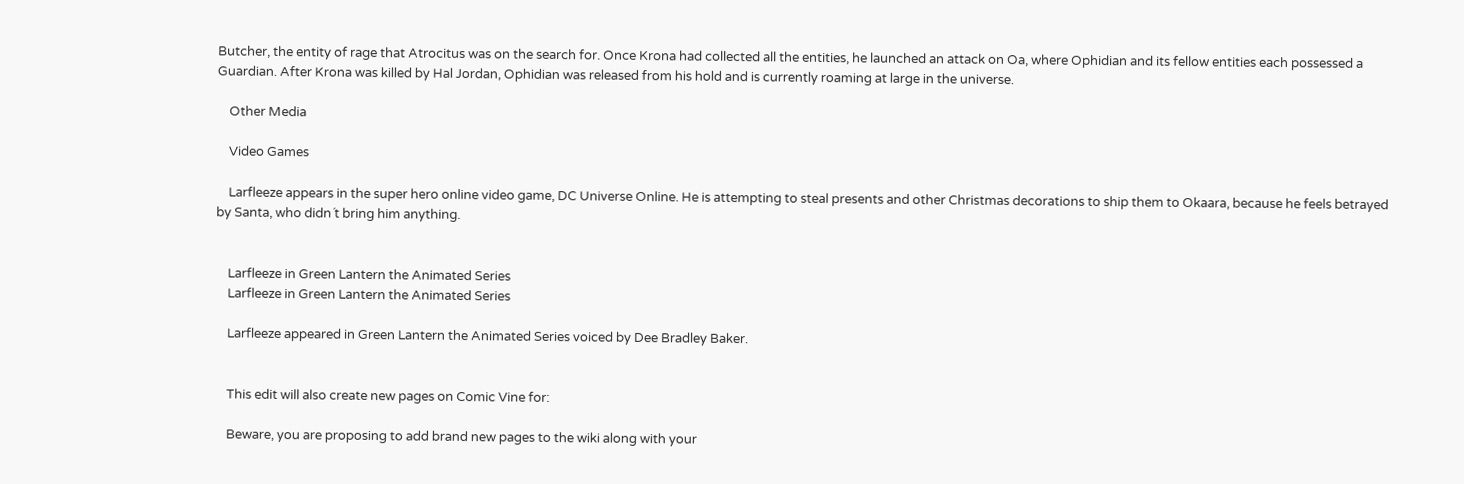Butcher, the entity of rage that Atrocitus was on the search for. Once Krona had collected all the entities, he launched an attack on Oa, where Ophidian and its fellow entities each possessed a Guardian. After Krona was killed by Hal Jordan, Ophidian was released from his hold and is currently roaming at large in the universe.

    Other Media

    Video Games

    Larfleeze appears in the super hero online video game, DC Universe Online. He is attempting to steal presents and other Christmas decorations to ship them to Okaara, because he feels betrayed by Santa, who didn´t bring him anything.


    Larfleeze in Green Lantern the Animated Series
    Larfleeze in Green Lantern the Animated Series

    Larfleeze appeared in Green Lantern the Animated Series voiced by Dee Bradley Baker.


    This edit will also create new pages on Comic Vine for:

    Beware, you are proposing to add brand new pages to the wiki along with your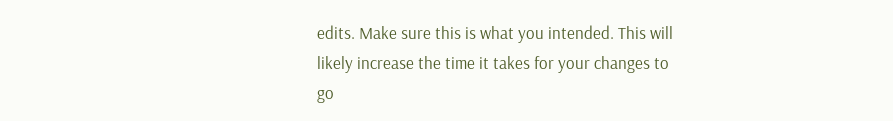edits. Make sure this is what you intended. This will likely increase the time it takes for your changes to go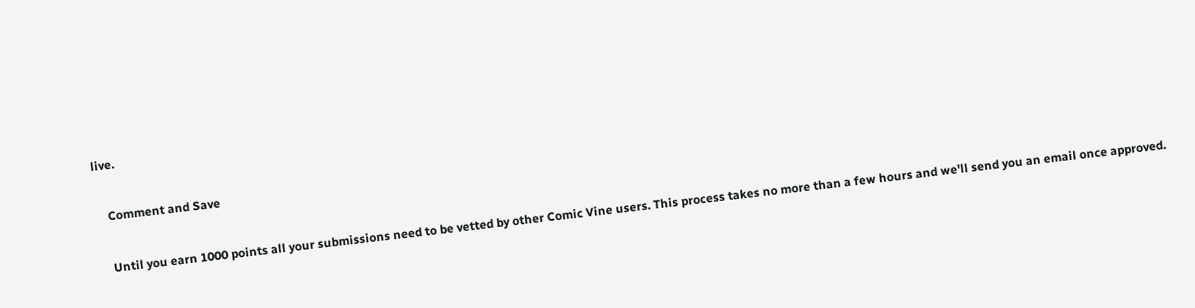live.

    Comment and Save

    Until you earn 1000 points all your submissions need to be vetted by other Comic Vine users. This process takes no more than a few hours and we'll send you an email once approved.